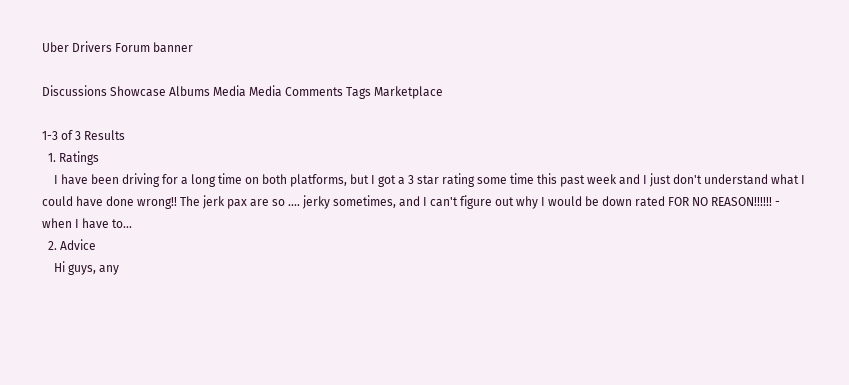Uber Drivers Forum banner

Discussions Showcase Albums Media Media Comments Tags Marketplace

1-3 of 3 Results
  1. Ratings
    I have been driving for a long time on both platforms, but I got a 3 star rating some time this past week and I just don't understand what I could have done wrong!! The jerk pax are so .... jerky sometimes, and I can't figure out why I would be down rated FOR NO REASON!!!!!! - when I have to...
  2. Advice
    Hi guys, any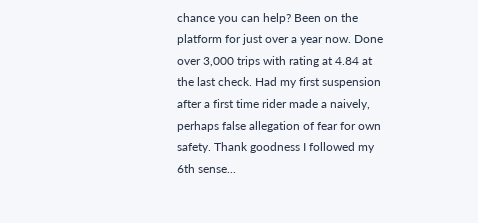chance you can help? Been on the platform for just over a year now. Done over 3,000 trips with rating at 4.84 at the last check. Had my first suspension after a first time rider made a naively, perhaps false allegation of fear for own safety. Thank goodness I followed my 6th sense...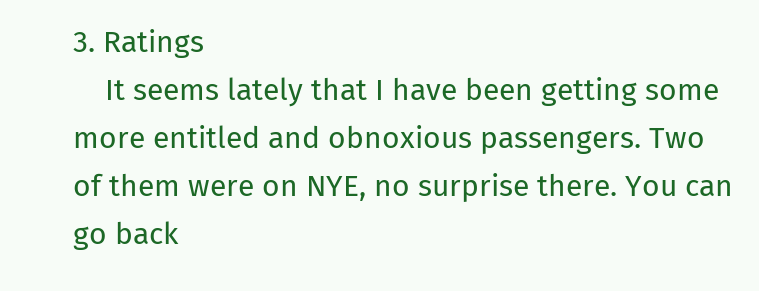3. Ratings
    It seems lately that I have been getting some more entitled and obnoxious passengers. Two of them were on NYE, no surprise there. You can go back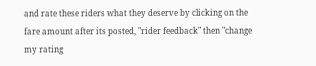and rate these riders what they deserve by clicking on the fare amount after its posted, "rider feedback" then "change my rating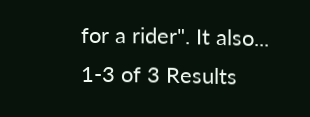for a rider". It also...
1-3 of 3 Results